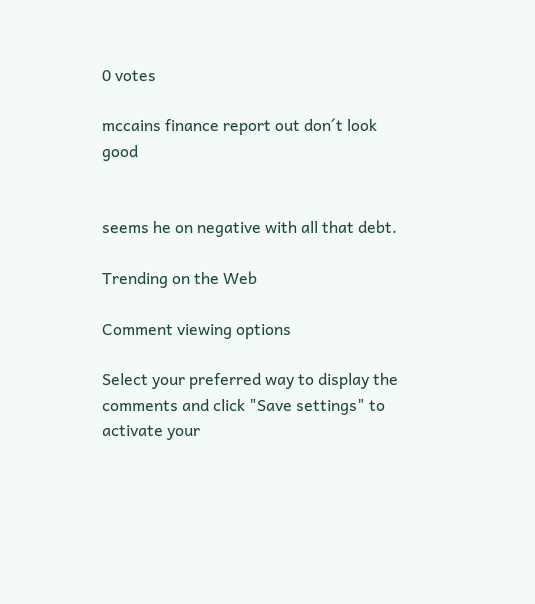0 votes

mccains finance report out don´t look good


seems he on negative with all that debt.

Trending on the Web

Comment viewing options

Select your preferred way to display the comments and click "Save settings" to activate your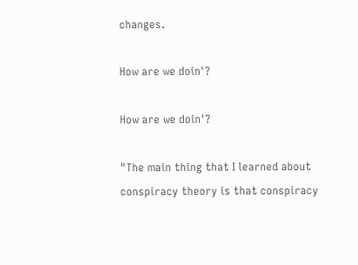changes.

How are we doin'?

How are we doin'?

"The main thing that I learned about conspiracy theory is that conspiracy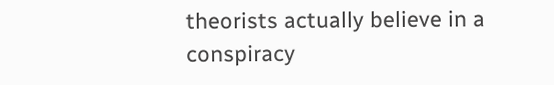theorists actually believe in a conspiracy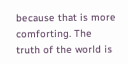because that is more comforting. The truth of the world is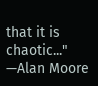that it is chaotic..." —Alan Moore